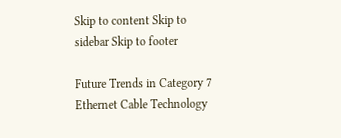Skip to content Skip to sidebar Skip to footer

Future Trends in Category 7 Ethernet Cable Technology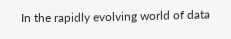In the rapidly evolving world of data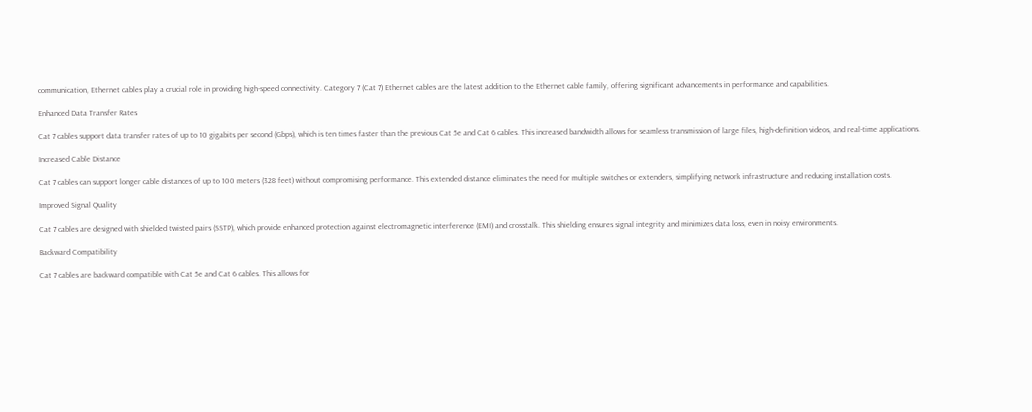communication, Ethernet cables play a crucial role in providing high-speed connectivity. Category 7 (Cat 7) Ethernet cables are the latest addition to the Ethernet cable family, offering significant advancements in performance and capabilities.

Enhanced Data Transfer Rates

Cat 7 cables support data transfer rates of up to 10 gigabits per second (Gbps), which is ten times faster than the previous Cat 5e and Cat 6 cables. This increased bandwidth allows for seamless transmission of large files, high-definition videos, and real-time applications.

Increased Cable Distance

Cat 7 cables can support longer cable distances of up to 100 meters (328 feet) without compromising performance. This extended distance eliminates the need for multiple switches or extenders, simplifying network infrastructure and reducing installation costs.

Improved Signal Quality

Cat 7 cables are designed with shielded twisted pairs (SSTP), which provide enhanced protection against electromagnetic interference (EMI) and crosstalk. This shielding ensures signal integrity and minimizes data loss, even in noisy environments.

Backward Compatibility

Cat 7 cables are backward compatible with Cat 5e and Cat 6 cables. This allows for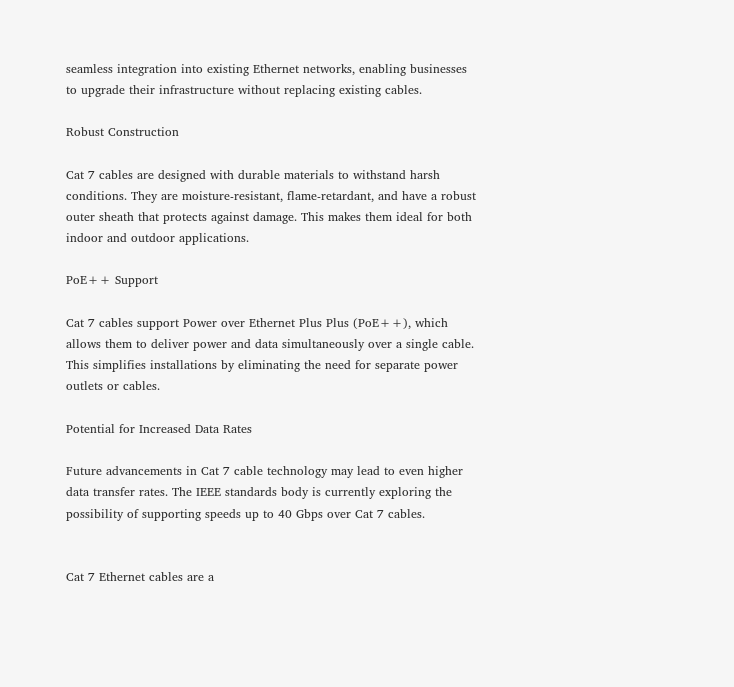seamless integration into existing Ethernet networks, enabling businesses to upgrade their infrastructure without replacing existing cables.

Robust Construction

Cat 7 cables are designed with durable materials to withstand harsh conditions. They are moisture-resistant, flame-retardant, and have a robust outer sheath that protects against damage. This makes them ideal for both indoor and outdoor applications.

PoE++ Support

Cat 7 cables support Power over Ethernet Plus Plus (PoE++), which allows them to deliver power and data simultaneously over a single cable. This simplifies installations by eliminating the need for separate power outlets or cables.

Potential for Increased Data Rates

Future advancements in Cat 7 cable technology may lead to even higher data transfer rates. The IEEE standards body is currently exploring the possibility of supporting speeds up to 40 Gbps over Cat 7 cables.


Cat 7 Ethernet cables are a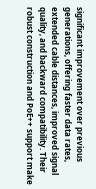significant improvement over previous generations, offering faster data rates, extended cable distances, improved signal quality, and backward compatibility. Their robust construction and PoE++ support make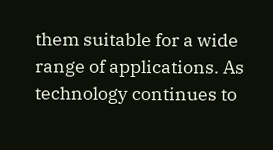them suitable for a wide range of applications. As technology continues to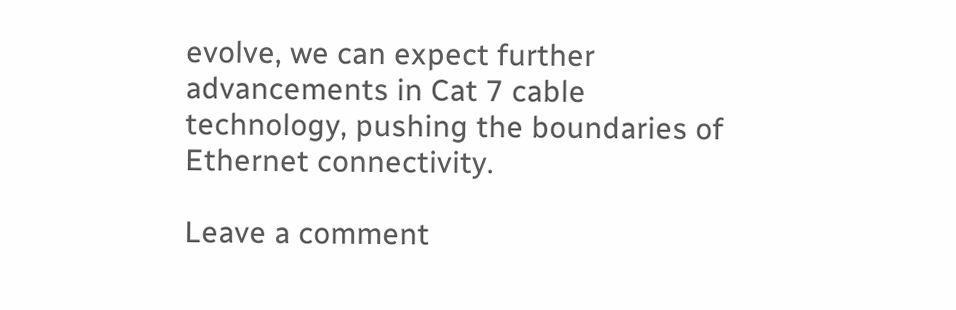evolve, we can expect further advancements in Cat 7 cable technology, pushing the boundaries of Ethernet connectivity.

Leave a comment